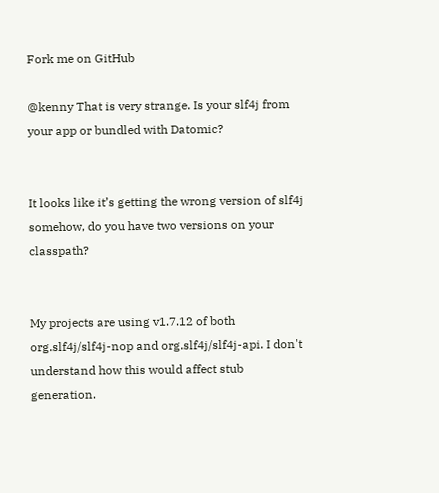Fork me on GitHub

@kenny That is very strange. Is your slf4j from your app or bundled with Datomic?


It looks like it’s getting the wrong version of slf4j somehow, do you have two versions on your classpath?


My projects are using v1.7.12 of both org.slf4j/slf4j-nop and org.slf4j/slf4j-api. I don't understand how this would affect stub generation.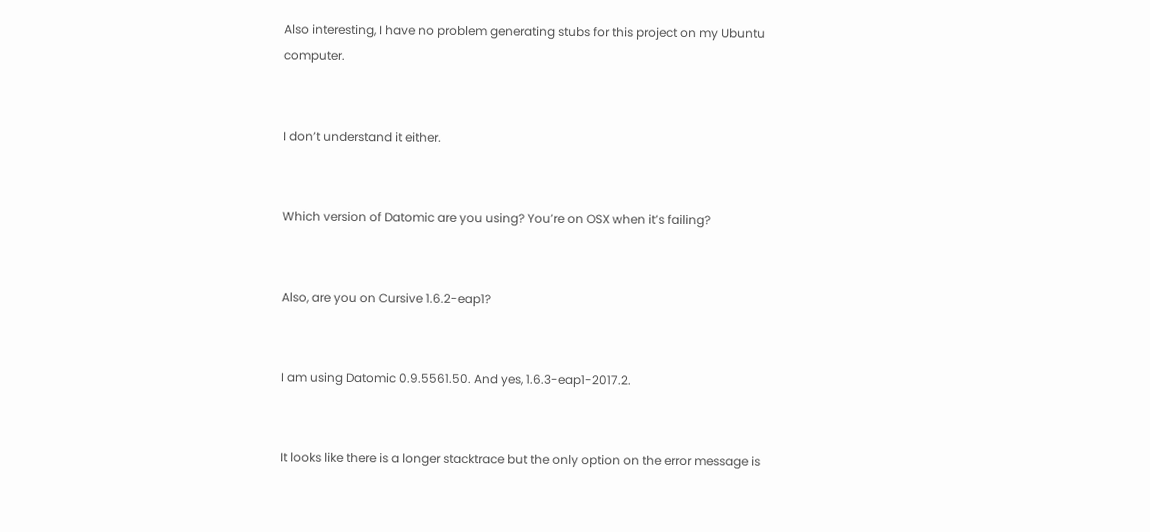Also interesting, I have no problem generating stubs for this project on my Ubuntu computer.


I don’t understand it either.


Which version of Datomic are you using? You’re on OSX when it’s failing?


Also, are you on Cursive 1.6.2-eap1?


I am using Datomic 0.9.5561.50. And yes, 1.6.3-eap1-2017.2.


It looks like there is a longer stacktrace but the only option on the error message is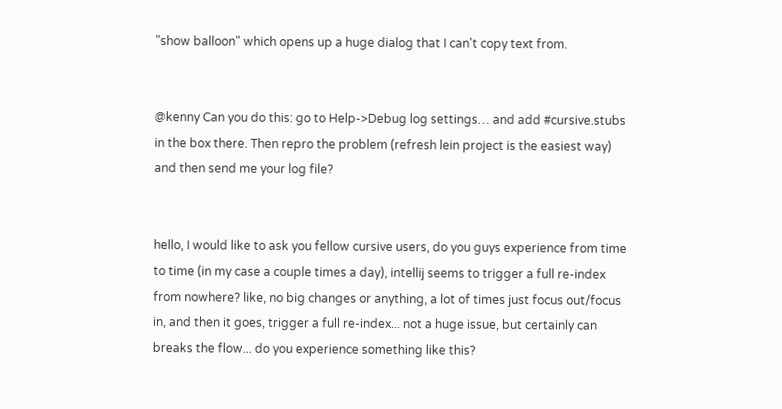"show balloon" which opens up a huge dialog that I can't copy text from.


@kenny Can you do this: go to Help->Debug log settings… and add #cursive.stubs in the box there. Then repro the problem (refresh lein project is the easiest way) and then send me your log file?


hello, I would like to ask you fellow cursive users, do you guys experience from time to time (in my case a couple times a day), intellij seems to trigger a full re-index from nowhere? like, no big changes or anything, a lot of times just focus out/focus in, and then it goes, trigger a full re-index... not a huge issue, but certainly can breaks the flow... do you experience something like this?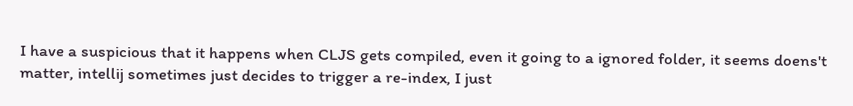I have a suspicious that it happens when CLJS gets compiled, even it going to a ignored folder, it seems doens't matter, intellij sometimes just decides to trigger a re-index, I just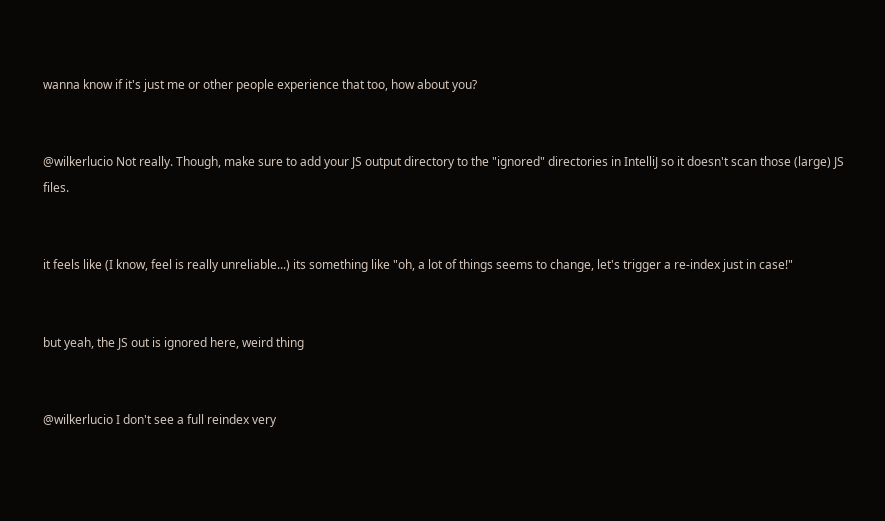wanna know if it's just me or other people experience that too, how about you?


@wilkerlucio Not really. Though, make sure to add your JS output directory to the "ignored" directories in IntelliJ so it doesn't scan those (large) JS files.


it feels like (I know, feel is really unreliable...) its something like "oh, a lot of things seems to change, let's trigger a re-index just in case!"


but yeah, the JS out is ignored here, weird thing


@wilkerlucio I don't see a full reindex very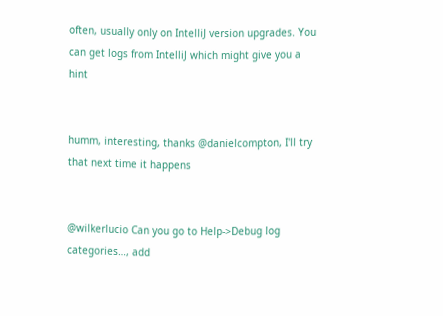often, usually only on IntelliJ version upgrades. You can get logs from IntelliJ which might give you a hint


humm, interesting, thanks @danielcompton, I'll try that next time it happens


@wilkerlucio Can you go to Help->Debug log categories…, add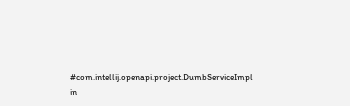#com.intellij.openapi.project.DumbServiceImpl in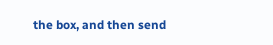the box, and then send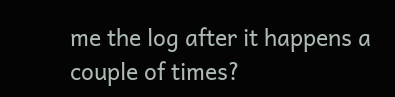me the log after it happens a couple of times?